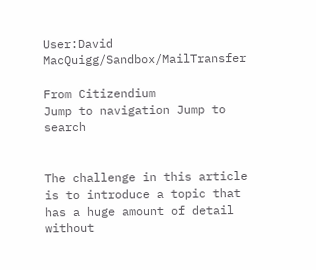User:David MacQuigg/Sandbox/MailTransfer

From Citizendium
Jump to navigation Jump to search


The challenge in this article is to introduce a topic that has a huge amount of detail without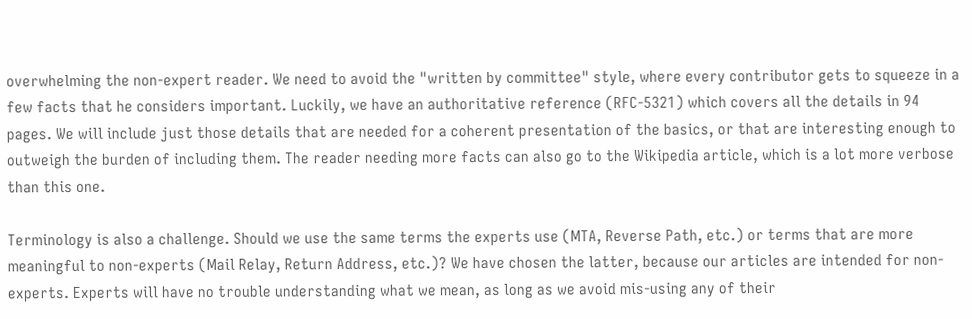overwhelming the non-expert reader. We need to avoid the "written by committee" style, where every contributor gets to squeeze in a few facts that he considers important. Luckily, we have an authoritative reference (RFC-5321) which covers all the details in 94 pages. We will include just those details that are needed for a coherent presentation of the basics, or that are interesting enough to outweigh the burden of including them. The reader needing more facts can also go to the Wikipedia article, which is a lot more verbose than this one.

Terminology is also a challenge. Should we use the same terms the experts use (MTA, Reverse Path, etc.) or terms that are more meaningful to non-experts (Mail Relay, Return Address, etc.)? We have chosen the latter, because our articles are intended for non-experts. Experts will have no trouble understanding what we mean, as long as we avoid mis-using any of their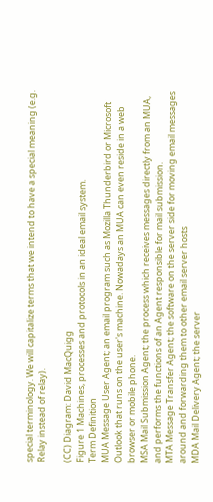special terminology. We will capitalize terms that we intend to have a special meaning (e.g. Relay instead of relay).

(CC) Diagram: David MacQuigg
Figure 1 Machines, processes and protocols in an ideal email system.
Term Definition
MUA Message User Agent; an email program such as Mozilla Thunderbird or Microsoft Outlook that runs on the user's machine. Nowadays an MUA can even reside in a web browser or mobile phone.
MSA Mail Submission Agent; the process which receives messages directly from an MUA, and performs the functions of an Agent responsible for mail submission.
MTA Message Transfer Agent; the software on the server side for moving email messages around and forwarding them to other email server hosts
MDA Mail Delivery Agent; the server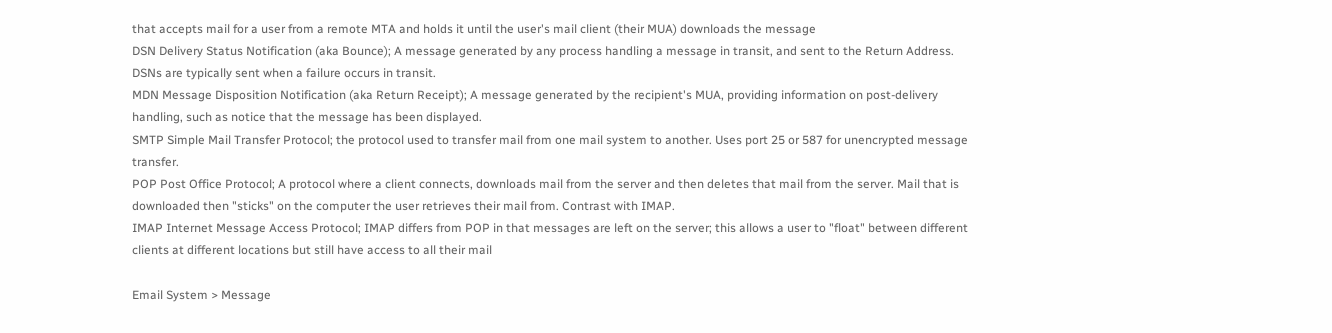that accepts mail for a user from a remote MTA and holds it until the user's mail client (their MUA) downloads the message
DSN Delivery Status Notification (aka Bounce); A message generated by any process handling a message in transit, and sent to the Return Address. DSNs are typically sent when a failure occurs in transit.
MDN Message Disposition Notification (aka Return Receipt); A message generated by the recipient's MUA, providing information on post-delivery handling, such as notice that the message has been displayed.
SMTP Simple Mail Transfer Protocol; the protocol used to transfer mail from one mail system to another. Uses port 25 or 587 for unencrypted message transfer.
POP Post Office Protocol; A protocol where a client connects, downloads mail from the server and then deletes that mail from the server. Mail that is downloaded then "sticks" on the computer the user retrieves their mail from. Contrast with IMAP.
IMAP Internet Message Access Protocol; IMAP differs from POP in that messages are left on the server; this allows a user to "float" between different clients at different locations but still have access to all their mail

Email System > Message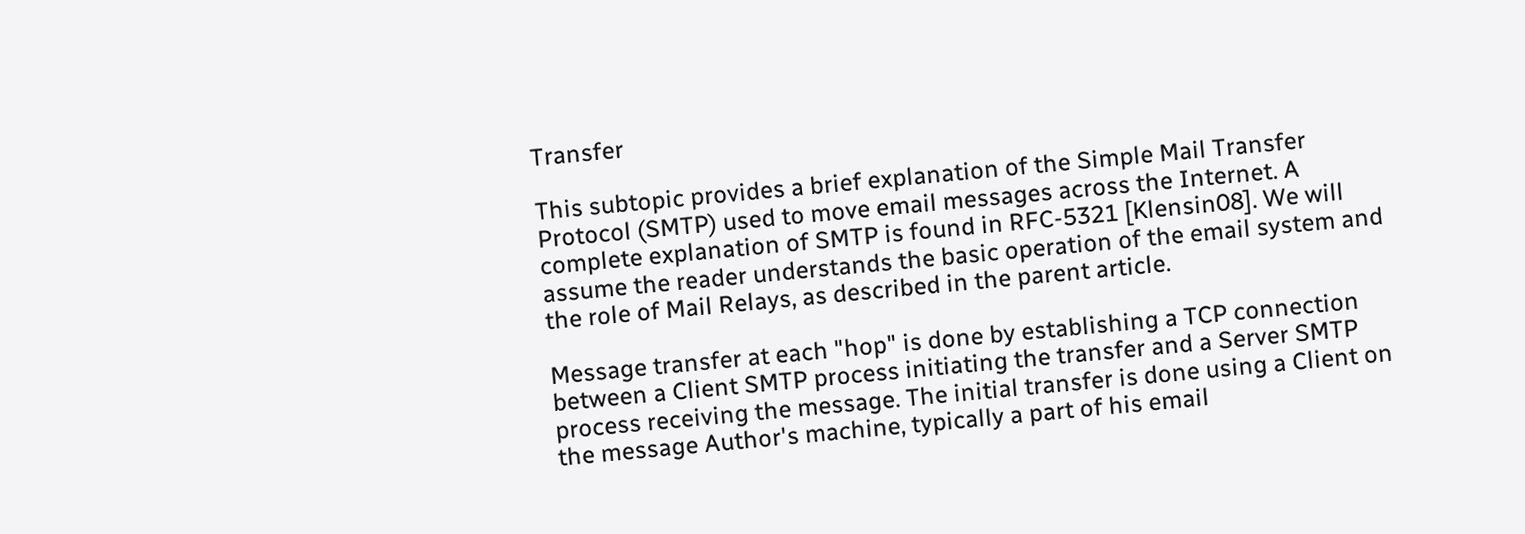Transfer

This subtopic provides a brief explanation of the Simple Mail Transfer Protocol (SMTP) used to move email messages across the Internet. A complete explanation of SMTP is found in RFC-5321 [Klensin08]. We will assume the reader understands the basic operation of the email system and the role of Mail Relays, as described in the parent article.

Message transfer at each "hop" is done by establishing a TCP connection between a Client SMTP process initiating the transfer and a Server SMTP process receiving the message. The initial transfer is done using a Client on the message Author's machine, typically a part of his email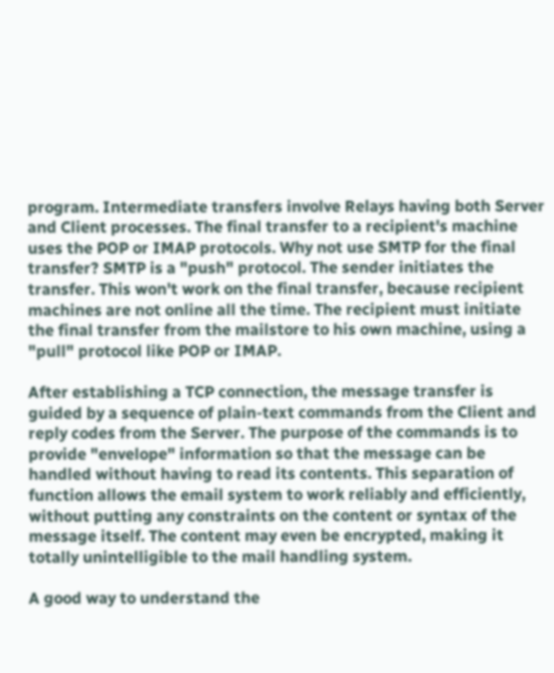program. Intermediate transfers involve Relays having both Server and Client processes. The final transfer to a recipient's machine uses the POP or IMAP protocols. Why not use SMTP for the final transfer? SMTP is a "push" protocol. The sender initiates the transfer. This won't work on the final transfer, because recipient machines are not online all the time. The recipient must initiate the final transfer from the mailstore to his own machine, using a "pull" protocol like POP or IMAP.

After establishing a TCP connection, the message transfer is guided by a sequence of plain-text commands from the Client and reply codes from the Server. The purpose of the commands is to provide "envelope" information so that the message can be handled without having to read its contents. This separation of function allows the email system to work reliably and efficiently, without putting any constraints on the content or syntax of the message itself. The content may even be encrypted, making it totally unintelligible to the mail handling system.

A good way to understand the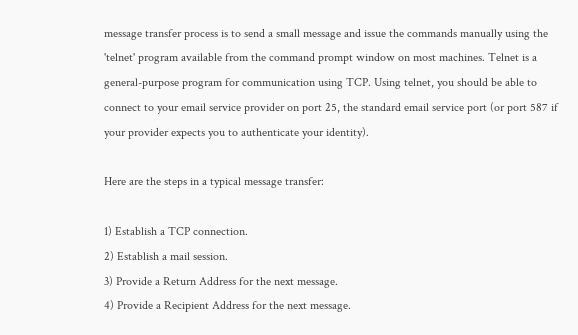message transfer process is to send a small message and issue the commands manually using the 'telnet' program available from the command prompt window on most machines. Telnet is a general-purpose program for communication using TCP. Using telnet, you should be able to connect to your email service provider on port 25, the standard email service port (or port 587 if your provider expects you to authenticate your identity).

Here are the steps in a typical message transfer:

1) Establish a TCP connection.
2) Establish a mail session.
3) Provide a Return Address for the next message.
4) Provide a Recipient Address for the next message.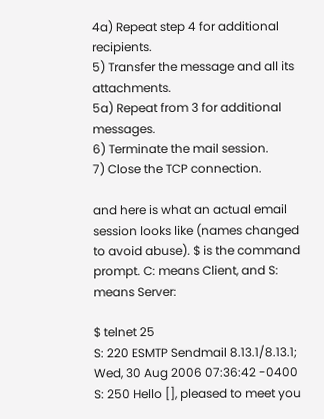4a) Repeat step 4 for additional recipients.
5) Transfer the message and all its attachments.
5a) Repeat from 3 for additional messages.
6) Terminate the mail session.
7) Close the TCP connection.

and here is what an actual email session looks like (names changed to avoid abuse). $ is the command prompt. C: means Client, and S: means Server:

$ telnet 25
S: 220 ESMTP Sendmail 8.13.1/8.13.1; Wed, 30 Aug 2006 07:36:42 -0400
S: 250 Hello [], pleased to meet you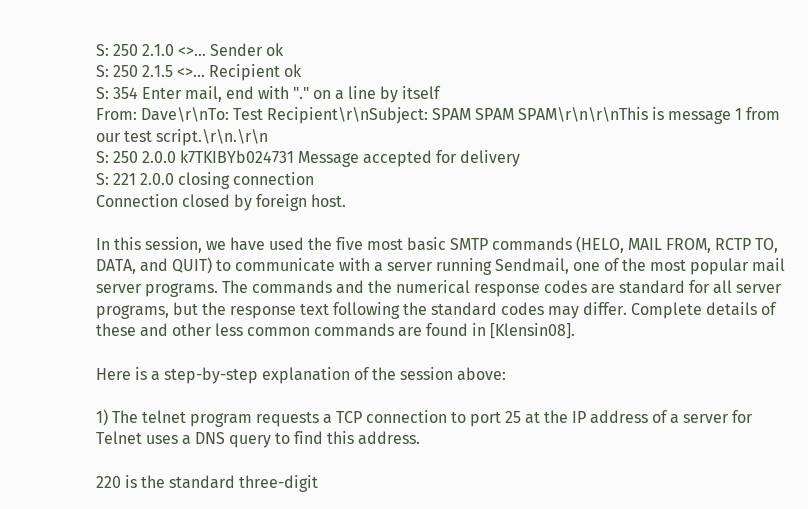S: 250 2.1.0 <>... Sender ok
S: 250 2.1.5 <>... Recipient ok
S: 354 Enter mail, end with "." on a line by itself
From: Dave\r\nTo: Test Recipient\r\nSubject: SPAM SPAM SPAM\r\n\r\nThis is message 1 from our test script.\r\n.\r\n
S: 250 2.0.0 k7TKIBYb024731 Message accepted for delivery
S: 221 2.0.0 closing connection
Connection closed by foreign host.

In this session, we have used the five most basic SMTP commands (HELO, MAIL FROM, RCTP TO, DATA, and QUIT) to communicate with a server running Sendmail, one of the most popular mail server programs. The commands and the numerical response codes are standard for all server programs, but the response text following the standard codes may differ. Complete details of these and other less common commands are found in [Klensin08].

Here is a step-by-step explanation of the session above:

1) The telnet program requests a TCP connection to port 25 at the IP address of a server for Telnet uses a DNS query to find this address.

220 is the standard three-digit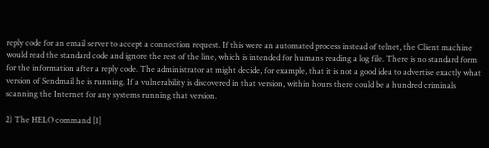reply code for an email server to accept a connection request. If this were an automated process instead of telnet, the Client machine would read the standard code and ignore the rest of the line, which is intended for humans reading a log file. There is no standard form for the information after a reply code. The administrator at might decide, for example, that it is not a good idea to advertise exactly what version of Sendmail he is running. If a vulnerability is discovered in that version, within hours there could be a hundred criminals scanning the Internet for any systems running that version.

2) The HELO command [1]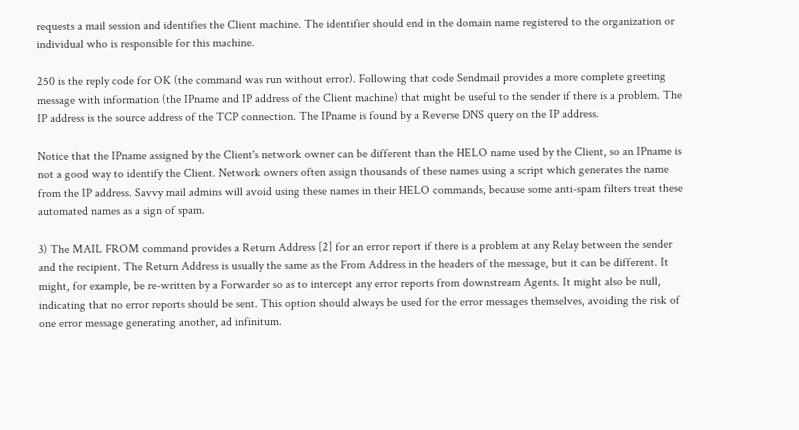requests a mail session and identifies the Client machine. The identifier should end in the domain name registered to the organization or individual who is responsible for this machine.

250 is the reply code for OK (the command was run without error). Following that code Sendmail provides a more complete greeting message with information (the IPname and IP address of the Client machine) that might be useful to the sender if there is a problem. The IP address is the source address of the TCP connection. The IPname is found by a Reverse DNS query on the IP address.

Notice that the IPname assigned by the Client's network owner can be different than the HELO name used by the Client, so an IPname is not a good way to identify the Client. Network owners often assign thousands of these names using a script which generates the name from the IP address. Savvy mail admins will avoid using these names in their HELO commands, because some anti-spam filters treat these automated names as a sign of spam.

3) The MAIL FROM command provides a Return Address [2] for an error report if there is a problem at any Relay between the sender and the recipient. The Return Address is usually the same as the From Address in the headers of the message, but it can be different. It might, for example, be re-written by a Forwarder so as to intercept any error reports from downstream Agents. It might also be null, indicating that no error reports should be sent. This option should always be used for the error messages themselves, avoiding the risk of one error message generating another, ad infinitum.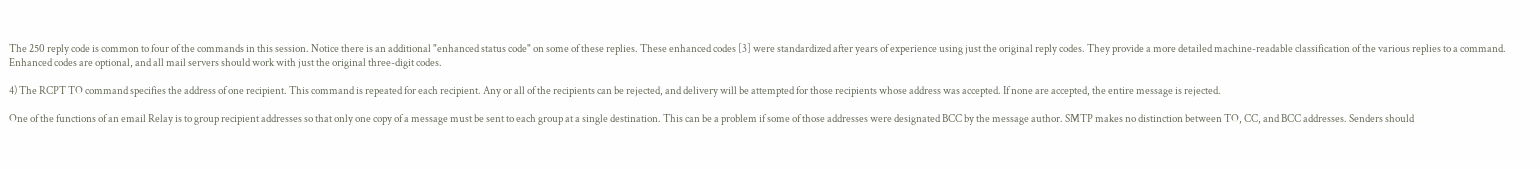The 250 reply code is common to four of the commands in this session. Notice there is an additional "enhanced status code" on some of these replies. These enhanced codes [3] were standardized after years of experience using just the original reply codes. They provide a more detailed machine-readable classification of the various replies to a command. Enhanced codes are optional, and all mail servers should work with just the original three-digit codes.

4) The RCPT TO command specifies the address of one recipient. This command is repeated for each recipient. Any or all of the recipients can be rejected, and delivery will be attempted for those recipients whose address was accepted. If none are accepted, the entire message is rejected.

One of the functions of an email Relay is to group recipient addresses so that only one copy of a message must be sent to each group at a single destination. This can be a problem if some of those addresses were designated BCC by the message author. SMTP makes no distinction between TO, CC, and BCC addresses. Senders should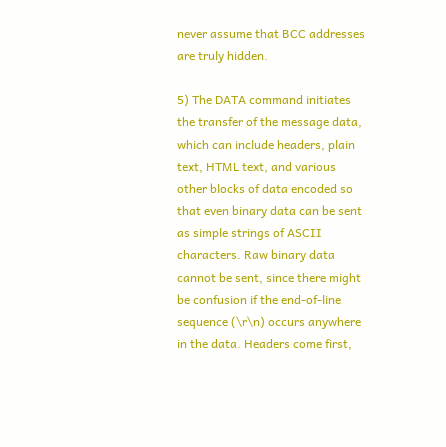never assume that BCC addresses are truly hidden.

5) The DATA command initiates the transfer of the message data, which can include headers, plain text, HTML text, and various other blocks of data encoded so that even binary data can be sent as simple strings of ASCII characters. Raw binary data cannot be sent, since there might be confusion if the end-of-line sequence (\r\n) occurs anywhere in the data. Headers come first,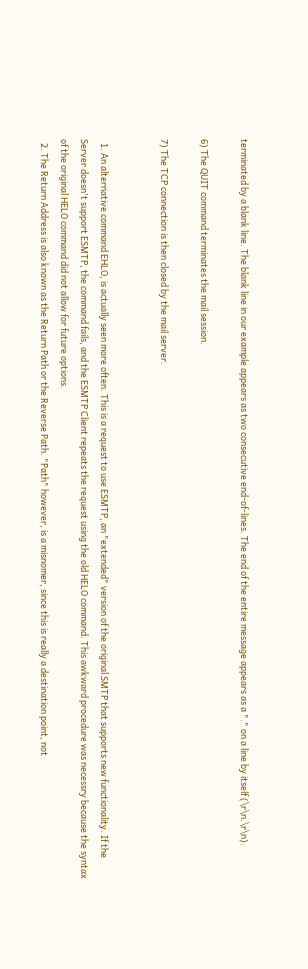terminated by a blank line. The blank line in our example appears as two consecutive end-of-lines. The end of the entire message appears as a "." on a line by itself (\r\n.\r\n).

6) The QUIT command terminates the mail session.

7) The TCP connection is then closed by the mail server.


  1. An alternative command EHLO, is actually seen more often. This is a request to use ESMTP, an "extended" version of the original SMTP that supports new functionality. If the Server doesn't support ESMTP, the command fails, and the ESMTP Client repeats the request using the old HELO command. This awkward procedure was necessry because the syntax of the original HELO command did not allow for future options.
  2. The Return Address is also known as the Return Path or the Reverse Path. "Path" however, is a misnomer, since this is really a destination point, not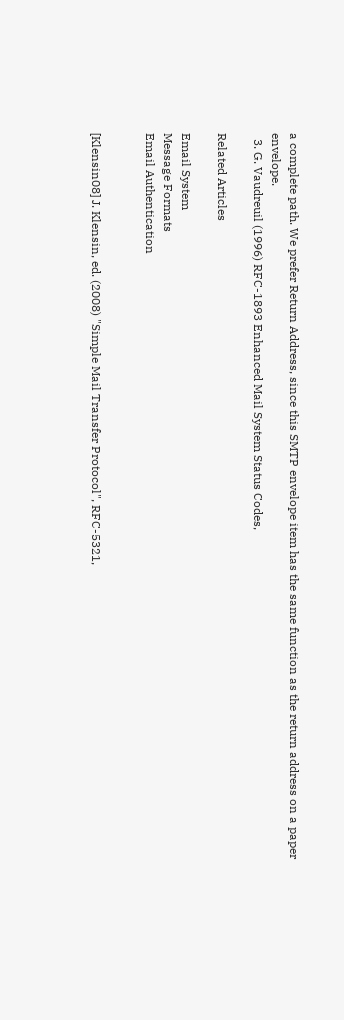a complete path. We prefer Return Address, since this SMTP envelope item has the same function as the return address on a paper envelope.
  3. G. Vaudreuil (1996) RFC-1893 Enhanced Mail System Status Codes,

Related Articles

Email System
Message Formats
Email Authentication


[Klensin08] J. Klensin, ed. (2008) "Simple Mail Transfer Protocol", RFC-5321,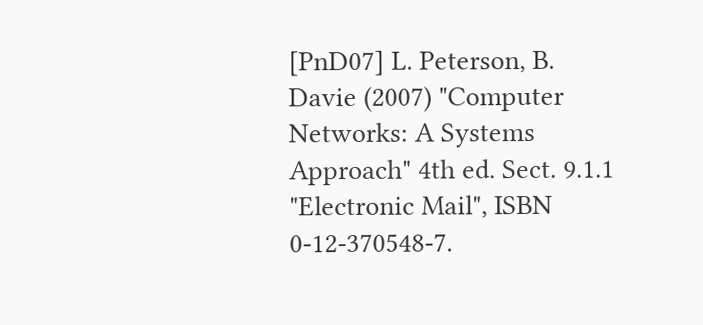[PnD07] L. Peterson, B. Davie (2007) "Computer Networks: A Systems Approach" 4th ed. Sect. 9.1.1 "Electronic Mail", ISBN 0-12-370548-7.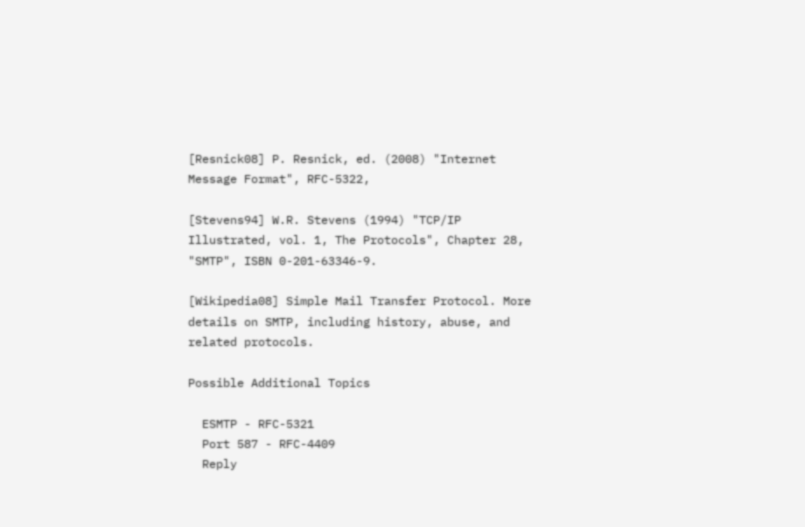[Resnick08] P. Resnick, ed. (2008) "Internet Message Format", RFC-5322,

[Stevens94] W.R. Stevens (1994) "TCP/IP Illustrated, vol. 1, The Protocols", Chapter 28, "SMTP", ISBN 0-201-63346-9.

[Wikipedia08] Simple Mail Transfer Protocol. More details on SMTP, including history, abuse, and related protocols.

Possible Additional Topics

  ESMTP - RFC-5321
  Port 587 - RFC-4409
  Reply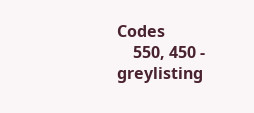Codes
    550, 450 - greylisting